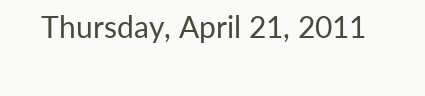Thursday, April 21, 2011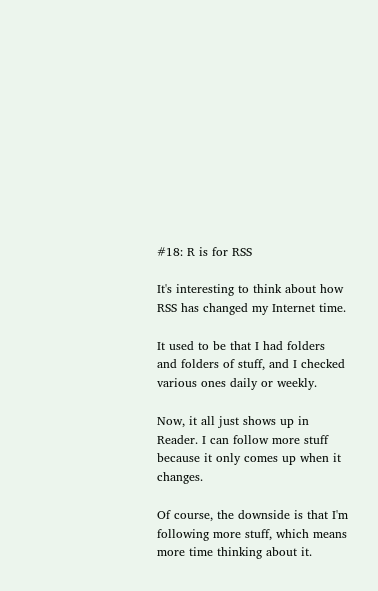#18: R is for RSS

It's interesting to think about how RSS has changed my Internet time.

It used to be that I had folders and folders of stuff, and I checked various ones daily or weekly.

Now, it all just shows up in Reader. I can follow more stuff because it only comes up when it changes.

Of course, the downside is that I'm following more stuff, which means more time thinking about it.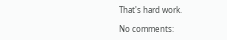That's hard work.

No comments: